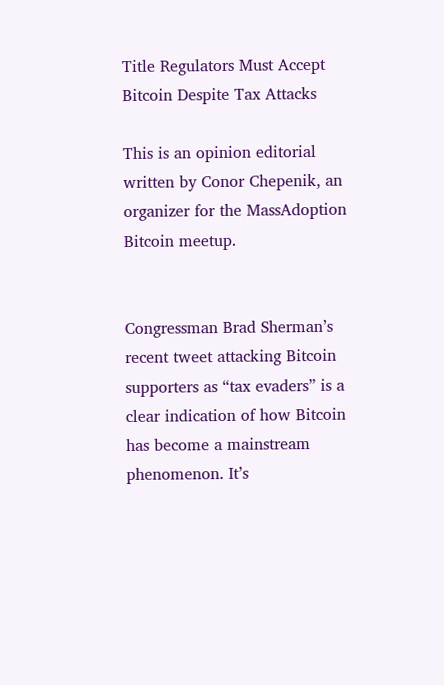Title Regulators Must Accept Bitcoin Despite Tax Attacks

This is an opinion editorial written by Conor Chepenik, an organizer for the MassAdoption Bitcoin meetup.


Congressman Brad Sherman’s recent tweet attacking Bitcoin supporters as “tax evaders” is a clear indication of how Bitcoin has become a mainstream phenomenon. It’s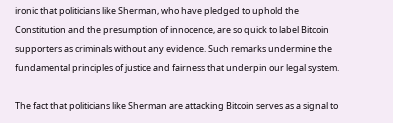ironic that politicians like Sherman, who have pledged to uphold the Constitution and the presumption of innocence, are so quick to label Bitcoin supporters as criminals without any evidence. Such remarks undermine the fundamental principles of justice and fairness that underpin our legal system.

The fact that politicians like Sherman are attacking Bitcoin serves as a signal to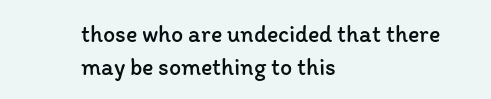those who are undecided that there may be something to this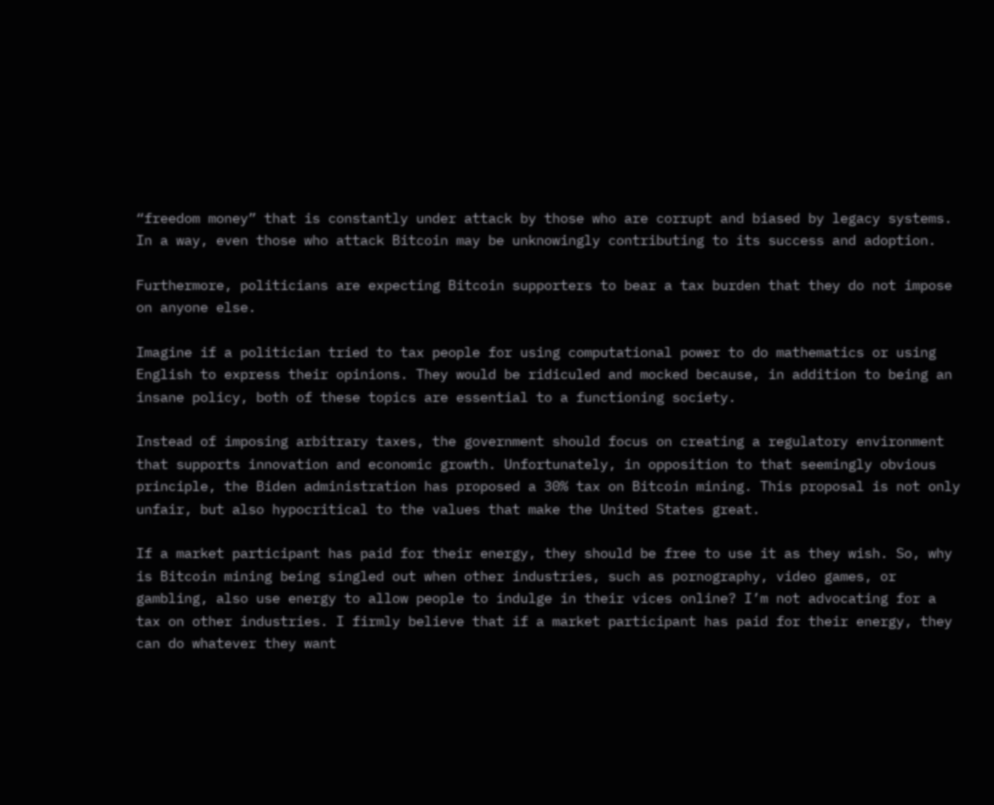“freedom money” that is constantly under attack by those who are corrupt and biased by legacy systems. In a way, even those who attack Bitcoin may be unknowingly contributing to its success and adoption.

Furthermore, politicians are expecting Bitcoin supporters to bear a tax burden that they do not impose on anyone else.

Imagine if a politician tried to tax people for using computational power to do mathematics or using English to express their opinions. They would be ridiculed and mocked because, in addition to being an insane policy, both of these topics are essential to a functioning society.

Instead of imposing arbitrary taxes, the government should focus on creating a regulatory environment that supports innovation and economic growth. Unfortunately, in opposition to that seemingly obvious principle, the Biden administration has proposed a 30% tax on Bitcoin mining. This proposal is not only unfair, but also hypocritical to the values that make the United States great.

If a market participant has paid for their energy, they should be free to use it as they wish. So, why is Bitcoin mining being singled out when other industries, such as pornography, video games, or gambling, also use energy to allow people to indulge in their vices online? I’m not advocating for a tax on other industries. I firmly believe that if a market participant has paid for their energy, they can do whatever they want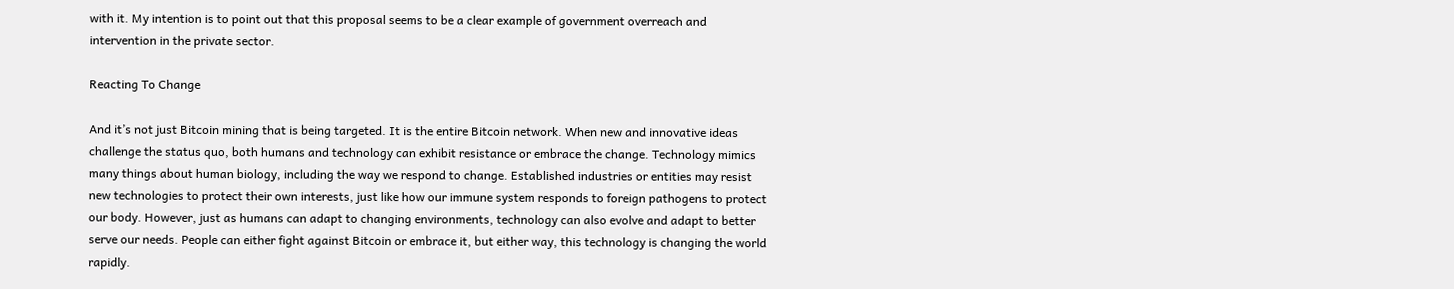with it. My intention is to point out that this proposal seems to be a clear example of government overreach and intervention in the private sector.

Reacting To Change

And it’s not just Bitcoin mining that is being targeted. It is the entire Bitcoin network. When new and innovative ideas challenge the status quo, both humans and technology can exhibit resistance or embrace the change. Technology mimics many things about human biology, including the way we respond to change. Established industries or entities may resist new technologies to protect their own interests, just like how our immune system responds to foreign pathogens to protect our body. However, just as humans can adapt to changing environments, technology can also evolve and adapt to better serve our needs. People can either fight against Bitcoin or embrace it, but either way, this technology is changing the world rapidly.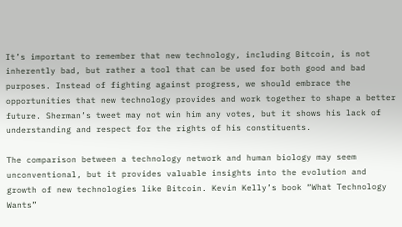It’s important to remember that new technology, including Bitcoin, is not inherently bad, but rather a tool that can be used for both good and bad purposes. Instead of fighting against progress, we should embrace the opportunities that new technology provides and work together to shape a better future. Sherman’s tweet may not win him any votes, but it shows his lack of understanding and respect for the rights of his constituents.

The comparison between a technology network and human biology may seem unconventional, but it provides valuable insights into the evolution and growth of new technologies like Bitcoin. Kevin Kelly’s book “What Technology Wants”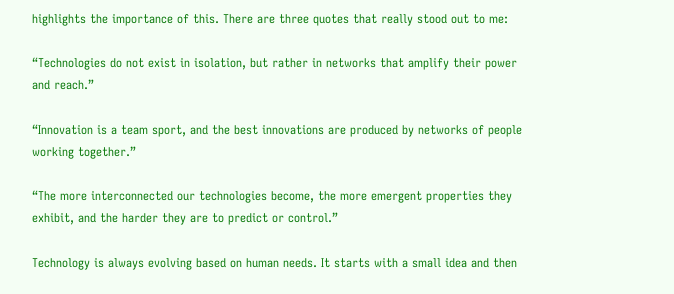highlights the importance of this. There are three quotes that really stood out to me:

“Technologies do not exist in isolation, but rather in networks that amplify their power and reach.”

“Innovation is a team sport, and the best innovations are produced by networks of people working together.”

“The more interconnected our technologies become, the more emergent properties they exhibit, and the harder they are to predict or control.”

Technology is always evolving based on human needs. It starts with a small idea and then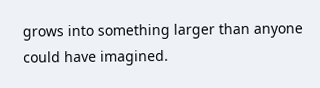grows into something larger than anyone could have imagined.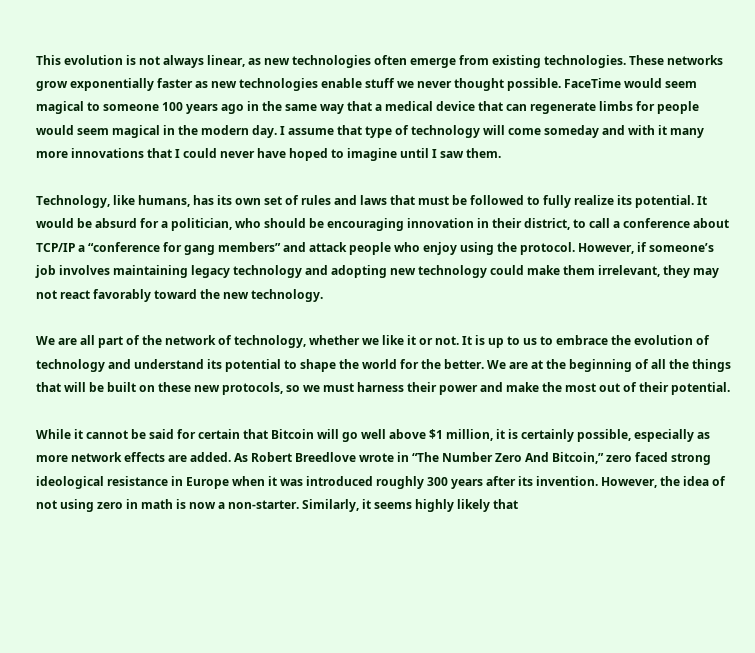This evolution is not always linear, as new technologies often emerge from existing technologies. These networks grow exponentially faster as new technologies enable stuff we never thought possible. FaceTime would seem magical to someone 100 years ago in the same way that a medical device that can regenerate limbs for people would seem magical in the modern day. I assume that type of technology will come someday and with it many more innovations that I could never have hoped to imagine until I saw them.

Technology, like humans, has its own set of rules and laws that must be followed to fully realize its potential. It would be absurd for a politician, who should be encouraging innovation in their district, to call a conference about TCP/IP a “conference for gang members” and attack people who enjoy using the protocol. However, if someone’s job involves maintaining legacy technology and adopting new technology could make them irrelevant, they may not react favorably toward the new technology.

We are all part of the network of technology, whether we like it or not. It is up to us to embrace the evolution of technology and understand its potential to shape the world for the better. We are at the beginning of all the things that will be built on these new protocols, so we must harness their power and make the most out of their potential.

While it cannot be said for certain that Bitcoin will go well above $1 million, it is certainly possible, especially as more network effects are added. As Robert Breedlove wrote in “The Number Zero And Bitcoin,” zero faced strong ideological resistance in Europe when it was introduced roughly 300 years after its invention. However, the idea of not using zero in math is now a non-starter. Similarly, it seems highly likely that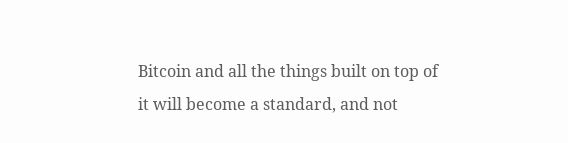Bitcoin and all the things built on top of it will become a standard, and not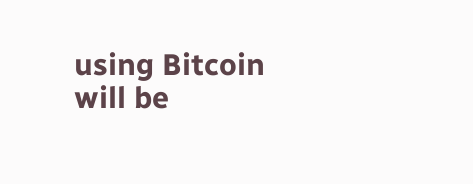using Bitcoin will be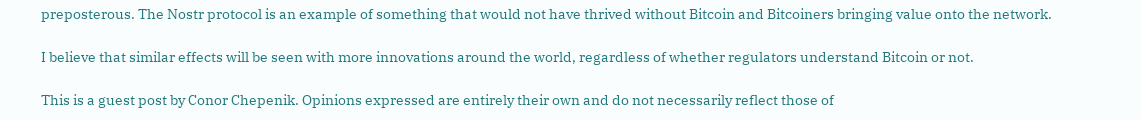preposterous. The Nostr protocol is an example of something that would not have thrived without Bitcoin and Bitcoiners bringing value onto the network.

I believe that similar effects will be seen with more innovations around the world, regardless of whether regulators understand Bitcoin or not.

This is a guest post by Conor Chepenik. Opinions expressed are entirely their own and do not necessarily reflect those of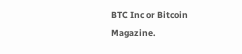BTC Inc or Bitcoin Magazine.